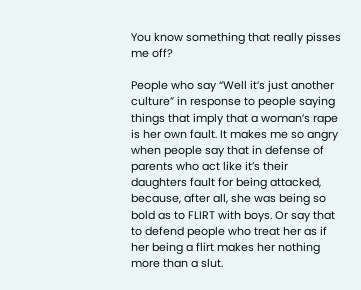You know something that really pisses me off?

People who say “Well it’s just another culture” in response to people saying things that imply that a woman’s rape is her own fault. It makes me so angry when people say that in defense of parents who act like it’s their daughters fault for being attacked, because, after all, she was being so bold as to FLIRT with boys. Or say that to defend people who treat her as if her being a flirt makes her nothing more than a slut.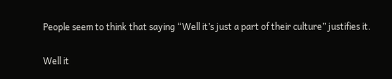People seem to think that saying “Well it’s just a part of their culture” justifies it.

Well it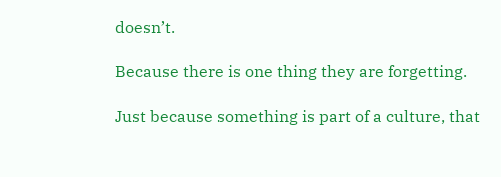doesn’t.

Because there is one thing they are forgetting.

Just because something is part of a culture, that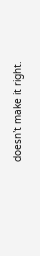doesn’t make it right.